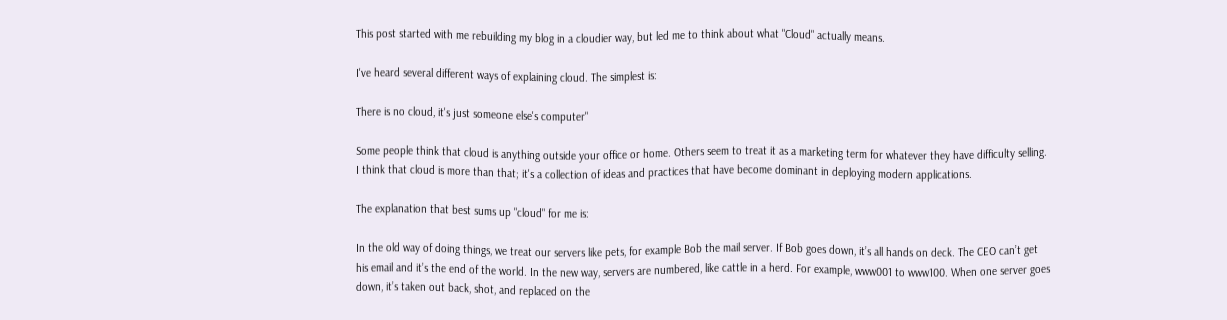This post started with me rebuilding my blog in a cloudier way, but led me to think about what "Cloud" actually means.

I've heard several different ways of explaining cloud. The simplest is:

There is no cloud, it's just someone else's computer"

Some people think that cloud is anything outside your office or home. Others seem to treat it as a marketing term for whatever they have difficulty selling. I think that cloud is more than that; it's a collection of ideas and practices that have become dominant in deploying modern applications.

The explanation that best sums up "cloud" for me is:

In the old way of doing things, we treat our servers like pets, for example Bob the mail server. If Bob goes down, it’s all hands on deck. The CEO can’t get his email and it’s the end of the world. In the new way, servers are numbered, like cattle in a herd. For example, www001 to www100. When one server goes down, it’s taken out back, shot, and replaced on the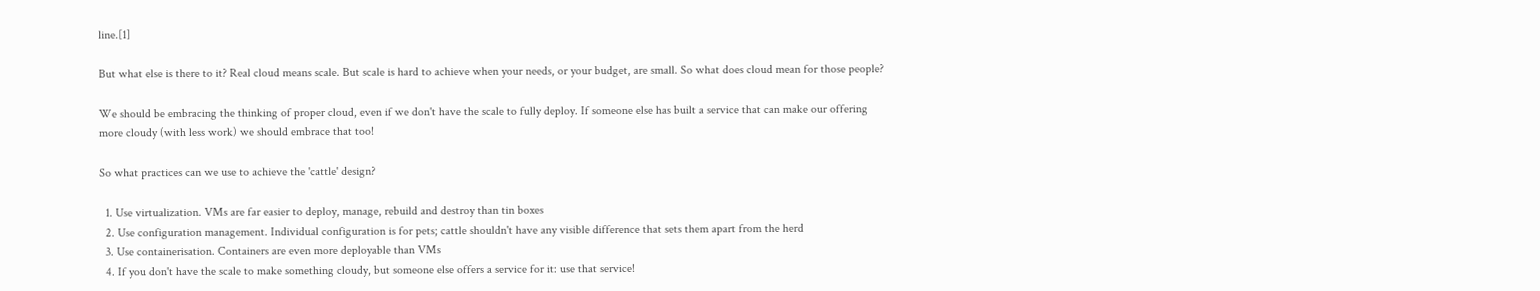line.[1]

But what else is there to it? Real cloud means scale. But scale is hard to achieve when your needs, or your budget, are small. So what does cloud mean for those people?

We should be embracing the thinking of proper cloud, even if we don't have the scale to fully deploy. If someone else has built a service that can make our offering more cloudy (with less work) we should embrace that too!

So what practices can we use to achieve the 'cattle' design?

  1. Use virtualization. VMs are far easier to deploy, manage, rebuild and destroy than tin boxes
  2. Use configuration management. Individual configuration is for pets; cattle shouldn't have any visible difference that sets them apart from the herd
  3. Use containerisation. Containers are even more deployable than VMs
  4. If you don't have the scale to make something cloudy, but someone else offers a service for it: use that service!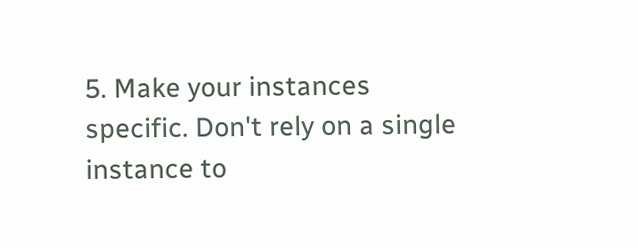5. Make your instances specific. Don't rely on a single instance to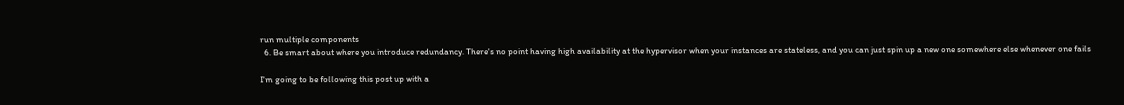run multiple components
  6. Be smart about where you introduce redundancy. There's no point having high availability at the hypervisor when your instances are stateless, and you can just spin up a new one somewhere else whenever one fails

I'm going to be following this post up with a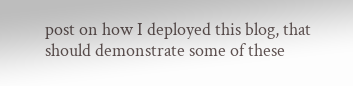post on how I deployed this blog, that should demonstrate some of these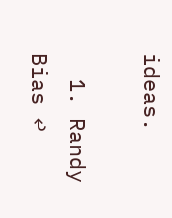ideas.

  1. Randy Bias ↩